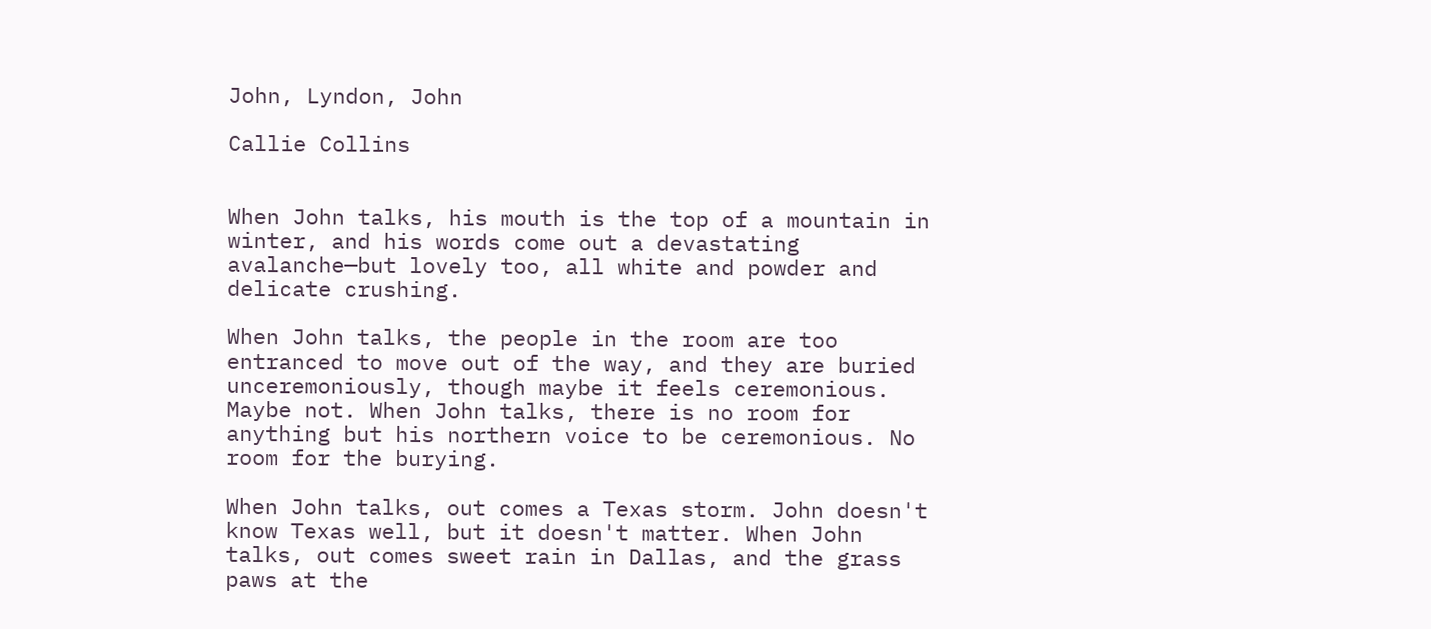John, Lyndon, John

Callie Collins


When John talks, his mouth is the top of a mountain in winter, and his words come out a devastating avalanche—but lovely too, all white and powder and delicate crushing.

When John talks, the people in the room are too entranced to move out of the way, and they are buried unceremoniously, though maybe it feels ceremonious. Maybe not. When John talks, there is no room for anything but his northern voice to be ceremonious. No room for the burying.

When John talks, out comes a Texas storm. John doesn't know Texas well, but it doesn't matter. When John talks, out comes sweet rain in Dallas, and the grass paws at the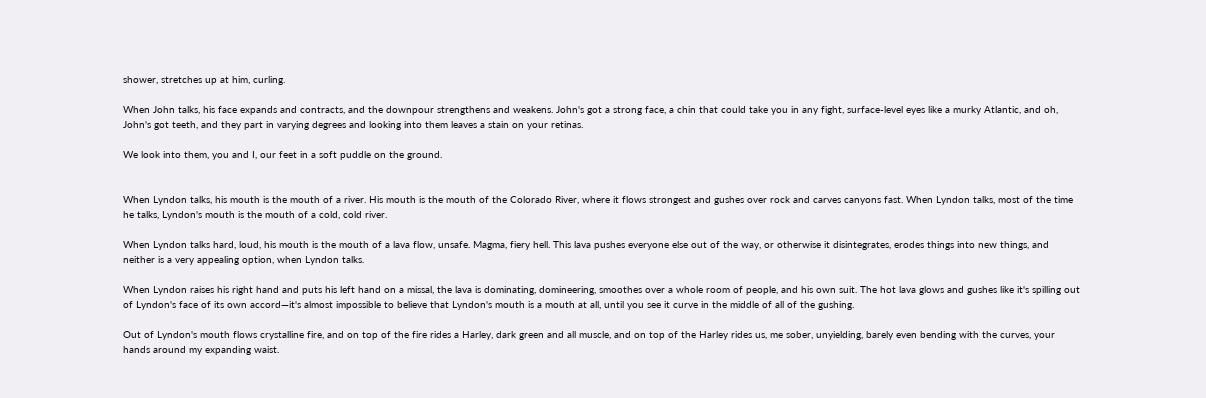shower, stretches up at him, curling.

When John talks, his face expands and contracts, and the downpour strengthens and weakens. John's got a strong face, a chin that could take you in any fight, surface-level eyes like a murky Atlantic, and oh, John's got teeth, and they part in varying degrees and looking into them leaves a stain on your retinas.

We look into them, you and I, our feet in a soft puddle on the ground.


When Lyndon talks, his mouth is the mouth of a river. His mouth is the mouth of the Colorado River, where it flows strongest and gushes over rock and carves canyons fast. When Lyndon talks, most of the time he talks, Lyndon's mouth is the mouth of a cold, cold river.

When Lyndon talks hard, loud, his mouth is the mouth of a lava flow, unsafe. Magma, fiery hell. This lava pushes everyone else out of the way, or otherwise it disintegrates, erodes things into new things, and neither is a very appealing option, when Lyndon talks.

When Lyndon raises his right hand and puts his left hand on a missal, the lava is dominating, domineering, smoothes over a whole room of people, and his own suit. The hot lava glows and gushes like it's spilling out of Lyndon's face of its own accord—it's almost impossible to believe that Lyndon's mouth is a mouth at all, until you see it curve in the middle of all of the gushing.

Out of Lyndon's mouth flows crystalline fire, and on top of the fire rides a Harley, dark green and all muscle, and on top of the Harley rides us, me sober, unyielding, barely even bending with the curves, your hands around my expanding waist.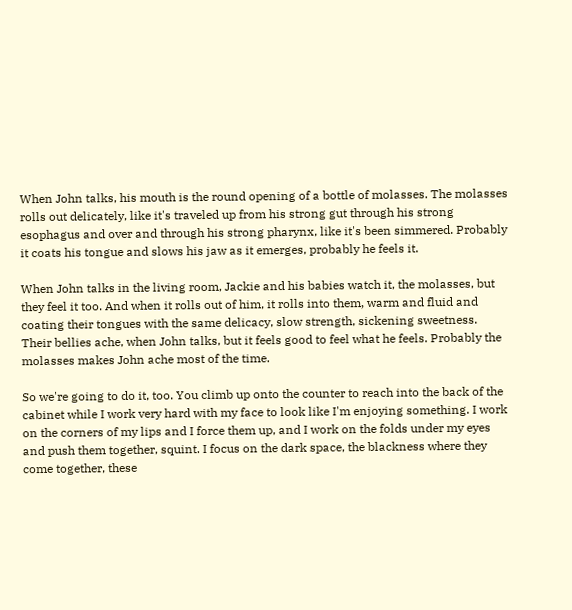When John talks, his mouth is the round opening of a bottle of molasses. The molasses rolls out delicately, like it's traveled up from his strong gut through his strong esophagus and over and through his strong pharynx, like it's been simmered. Probably it coats his tongue and slows his jaw as it emerges, probably he feels it.

When John talks in the living room, Jackie and his babies watch it, the molasses, but they feel it too. And when it rolls out of him, it rolls into them‚ warm and fluid and coating their tongues with the same delicacy, slow strength, sickening sweetness. Their bellies ache, when John talks, but it feels good to feel what he feels. Probably the molasses makes John ache most of the time.

So we're going to do it, too. You climb up onto the counter to reach into the back of the cabinet while I work very hard with my face to look like I'm enjoying something. I work on the corners of my lips and I force them up, and I work on the folds under my eyes and push them together, squint. I focus on the dark space, the blackness where they come together, these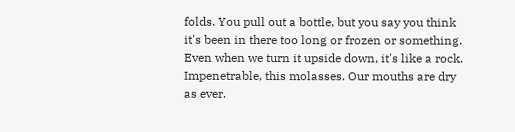folds. You pull out a bottle, but you say you think it's been in there too long or frozen or something. Even when we turn it upside down, it's like a rock. Impenetrable, this molasses. Our mouths are dry as ever.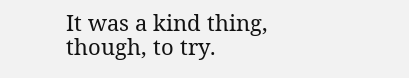It was a kind thing, though, to try.